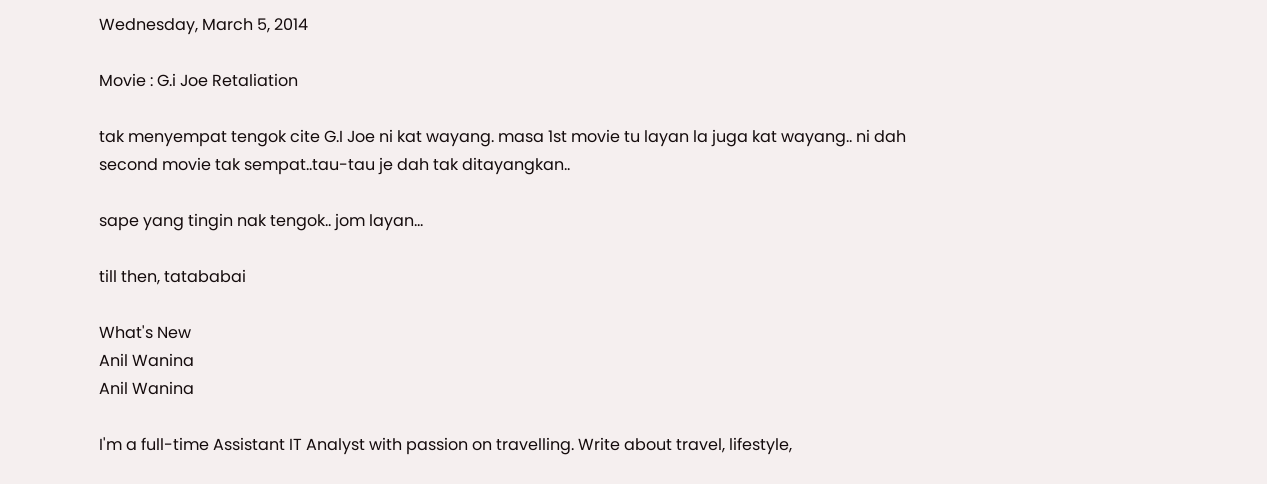Wednesday, March 5, 2014

Movie : G.i Joe Retaliation

tak menyempat tengok cite G.I Joe ni kat wayang. masa 1st movie tu layan la juga kat wayang.. ni dah second movie tak sempat..tau-tau je dah tak ditayangkan..

sape yang tingin nak tengok.. jom layan...

till then, tatababai

What's New
Anil Wanina
Anil Wanina

I'm a full-time Assistant IT Analyst with passion on travelling. Write about travel, lifestyle,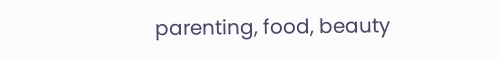parenting, food, beauty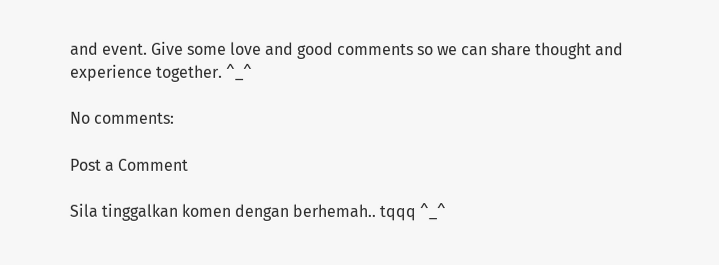and event. Give some love and good comments so we can share thought and experience together. ^_^

No comments:

Post a Comment

Sila tinggalkan komen dengan berhemah.. tqqq ^_^